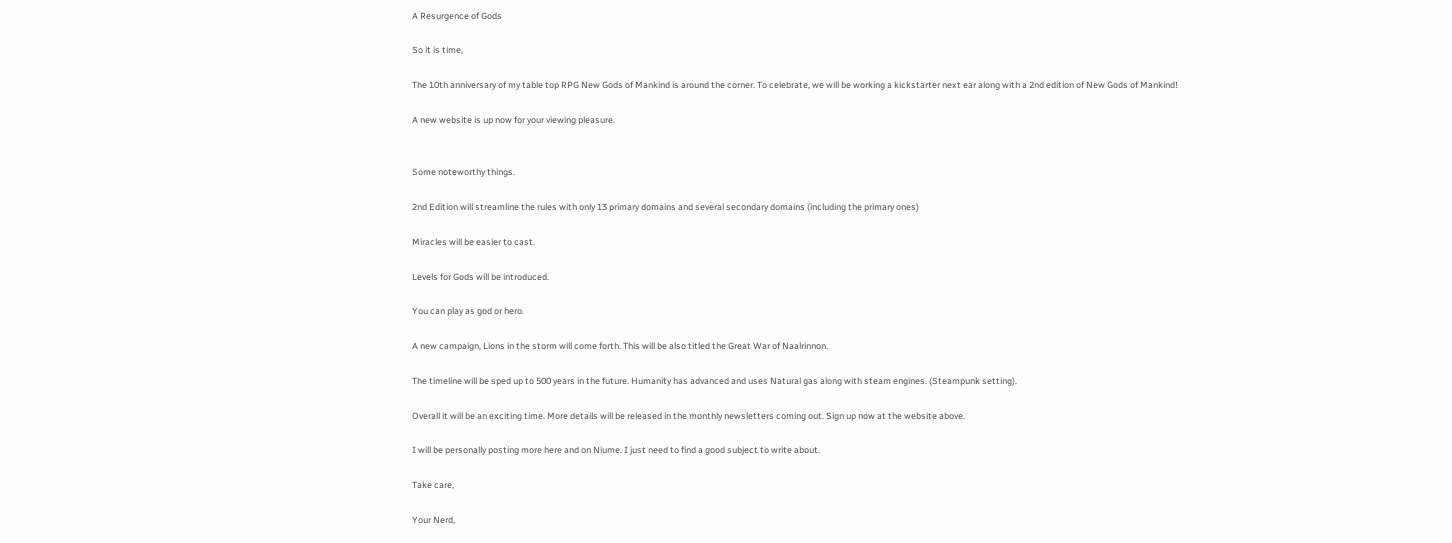A Resurgence of Gods

So it is time,

The 10th anniversary of my table top RPG New Gods of Mankind is around the corner. To celebrate, we will be working a kickstarter next ear along with a 2nd edition of New Gods of Mankind!

A new website is up now for your viewing pleasure.


Some noteworthy things.

2nd Edition will streamline the rules with only 13 primary domains and several secondary domains (including the primary ones)

Miracles will be easier to cast.

Levels for Gods will be introduced.

You can play as god or hero.

A new campaign, Lions in the storm will come forth. This will be also titled the Great War of Naalrinnon.

The timeline will be sped up to 500 years in the future. Humanity has advanced and uses Natural gas along with steam engines. (Steampunk setting).

Overall it will be an exciting time. More details will be released in the monthly newsletters coming out. Sign up now at the website above.

I will be personally posting more here and on Niume. I just need to find a good subject to write about.

Take care,

Your Nerd,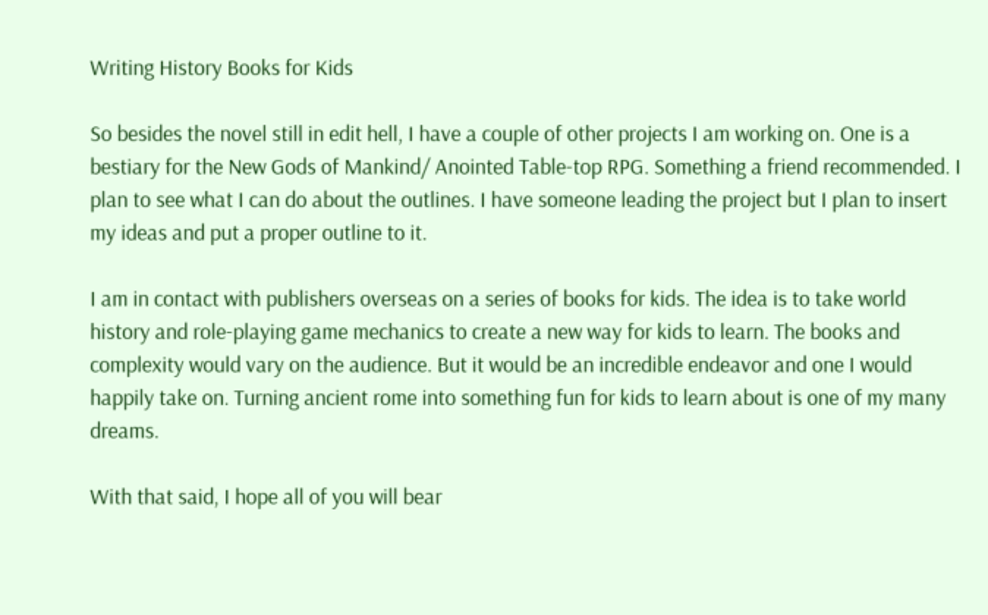Writing History Books for Kids

So besides the novel still in edit hell, I have a couple of other projects I am working on. One is a bestiary for the New Gods of Mankind/ Anointed Table-top RPG. Something a friend recommended. I plan to see what I can do about the outlines. I have someone leading the project but I plan to insert my ideas and put a proper outline to it.

I am in contact with publishers overseas on a series of books for kids. The idea is to take world history and role-playing game mechanics to create a new way for kids to learn. The books and complexity would vary on the audience. But it would be an incredible endeavor and one I would happily take on. Turning ancient rome into something fun for kids to learn about is one of my many dreams.

With that said, I hope all of you will bear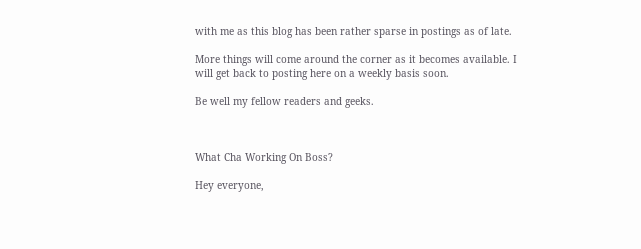with me as this blog has been rather sparse in postings as of late.

More things will come around the corner as it becomes available. I will get back to posting here on a weekly basis soon.

Be well my fellow readers and geeks.



What Cha Working On Boss?

Hey everyone,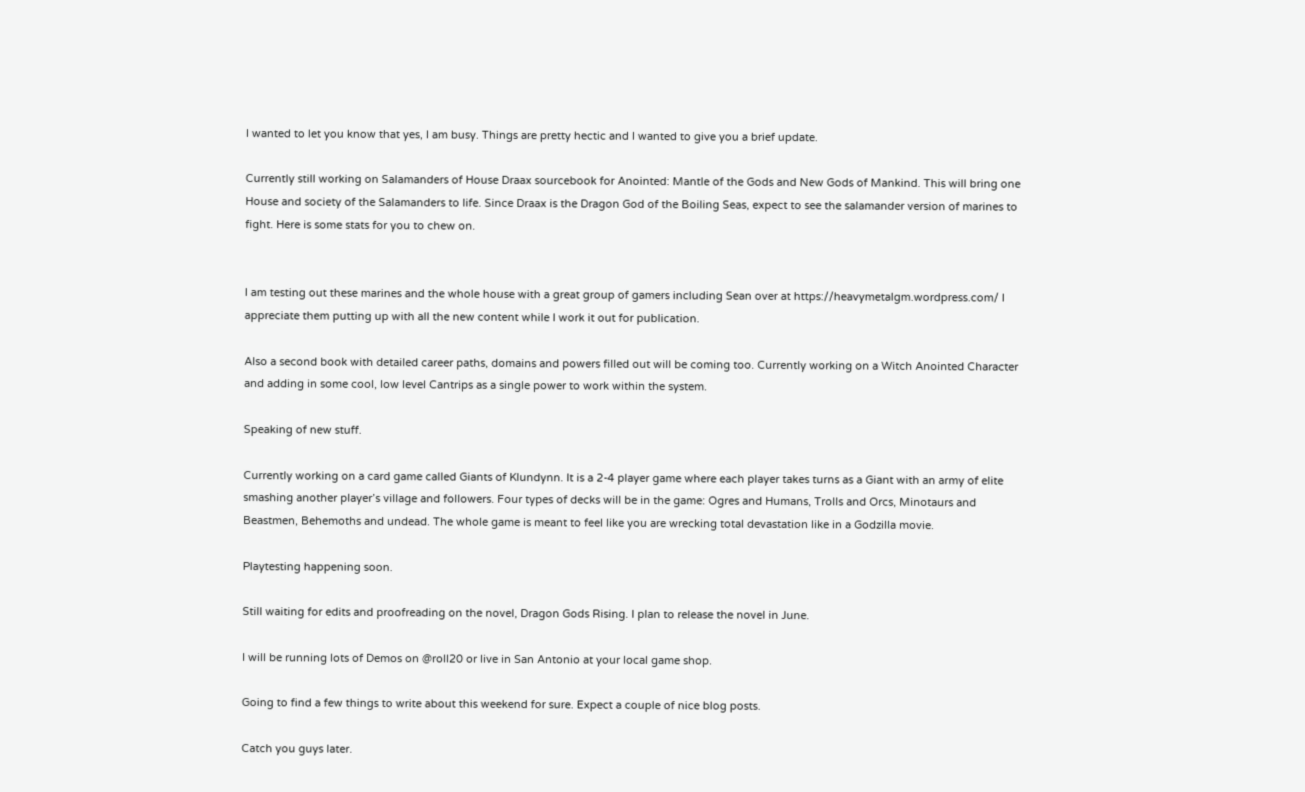I wanted to let you know that yes, I am busy. Things are pretty hectic and I wanted to give you a brief update.

Currently still working on Salamanders of House Draax sourcebook for Anointed: Mantle of the Gods and New Gods of Mankind. This will bring one House and society of the Salamanders to life. Since Draax is the Dragon God of the Boiling Seas, expect to see the salamander version of marines to fight. Here is some stats for you to chew on.


I am testing out these marines and the whole house with a great group of gamers including Sean over at https://heavymetalgm.wordpress.com/ I appreciate them putting up with all the new content while I work it out for publication.

Also a second book with detailed career paths, domains and powers filled out will be coming too. Currently working on a Witch Anointed Character and adding in some cool, low level Cantrips as a single power to work within the system.

Speaking of new stuff.

Currently working on a card game called Giants of Klundynn. It is a 2-4 player game where each player takes turns as a Giant with an army of elite smashing another player’s village and followers. Four types of decks will be in the game: Ogres and Humans, Trolls and Orcs, Minotaurs and Beastmen, Behemoths and undead. The whole game is meant to feel like you are wrecking total devastation like in a Godzilla movie.

Playtesting happening soon.

Still waiting for edits and proofreading on the novel, Dragon Gods Rising. I plan to release the novel in June.

I will be running lots of Demos on @roll20 or live in San Antonio at your local game shop.

Going to find a few things to write about this weekend for sure. Expect a couple of nice blog posts.

Catch you guys later.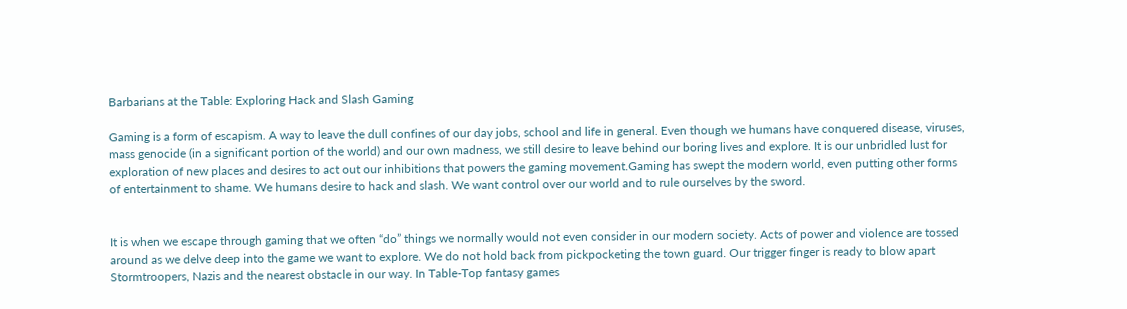Barbarians at the Table: Exploring Hack and Slash Gaming

Gaming is a form of escapism. A way to leave the dull confines of our day jobs, school and life in general. Even though we humans have conquered disease, viruses, mass genocide (in a significant portion of the world) and our own madness, we still desire to leave behind our boring lives and explore. It is our unbridled lust for exploration of new places and desires to act out our inhibitions that powers the gaming movement.Gaming has swept the modern world, even putting other forms of entertainment to shame. We humans desire to hack and slash. We want control over our world and to rule ourselves by the sword.


It is when we escape through gaming that we often “do” things we normally would not even consider in our modern society. Acts of power and violence are tossed around as we delve deep into the game we want to explore. We do not hold back from pickpocketing the town guard. Our trigger finger is ready to blow apart Stormtroopers, Nazis and the nearest obstacle in our way. In Table-Top fantasy games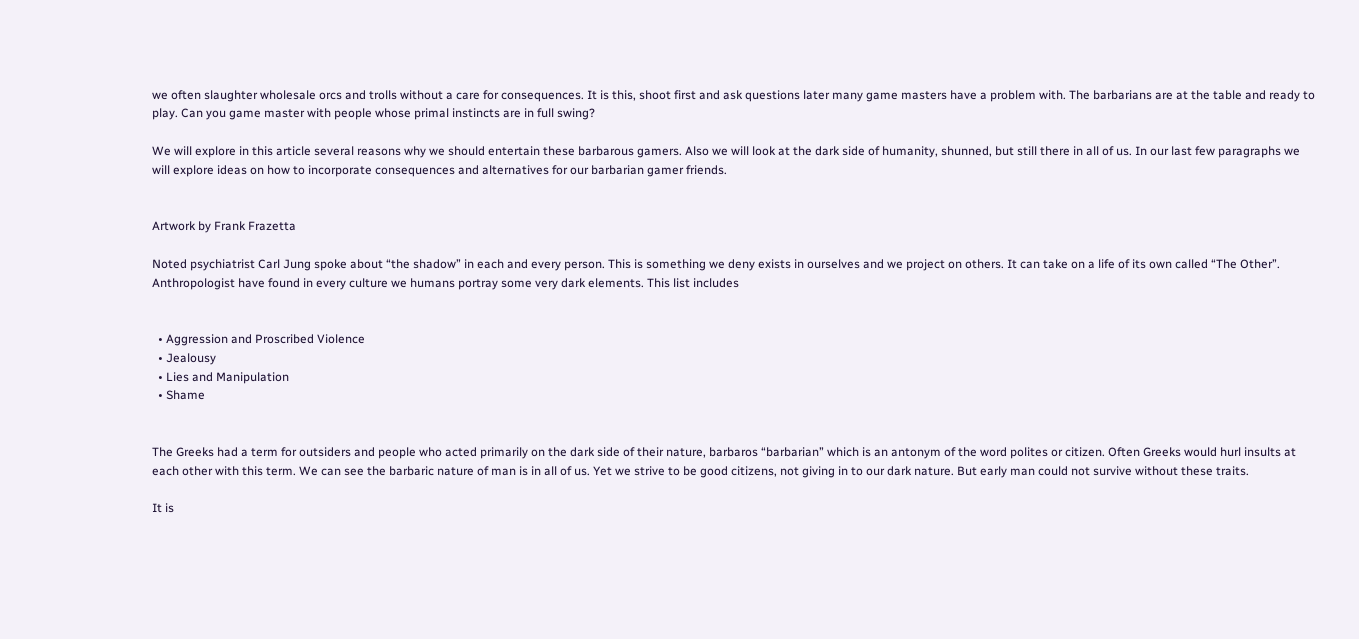we often slaughter wholesale orcs and trolls without a care for consequences. It is this, shoot first and ask questions later many game masters have a problem with. The barbarians are at the table and ready to play. Can you game master with people whose primal instincts are in full swing?

We will explore in this article several reasons why we should entertain these barbarous gamers. Also we will look at the dark side of humanity, shunned, but still there in all of us. In our last few paragraphs we will explore ideas on how to incorporate consequences and alternatives for our barbarian gamer friends.


Artwork by Frank Frazetta

Noted psychiatrist Carl Jung spoke about “the shadow” in each and every person. This is something we deny exists in ourselves and we project on others. It can take on a life of its own called “The Other”. Anthropologist have found in every culture we humans portray some very dark elements. This list includes


  • Aggression and Proscribed Violence
  • Jealousy
  • Lies and Manipulation
  • Shame


The Greeks had a term for outsiders and people who acted primarily on the dark side of their nature, barbaros “barbarian” which is an antonym of the word polites or citizen. Often Greeks would hurl insults at each other with this term. We can see the barbaric nature of man is in all of us. Yet we strive to be good citizens, not giving in to our dark nature. But early man could not survive without these traits.

It is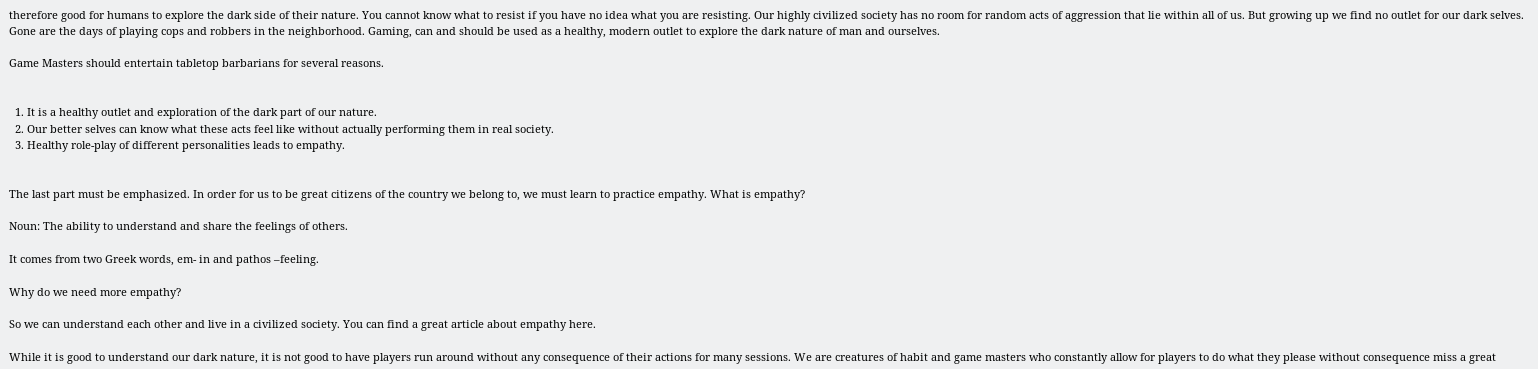therefore good for humans to explore the dark side of their nature. You cannot know what to resist if you have no idea what you are resisting. Our highly civilized society has no room for random acts of aggression that lie within all of us. But growing up we find no outlet for our dark selves. Gone are the days of playing cops and robbers in the neighborhood. Gaming, can and should be used as a healthy, modern outlet to explore the dark nature of man and ourselves.

Game Masters should entertain tabletop barbarians for several reasons.


  1. It is a healthy outlet and exploration of the dark part of our nature.
  2. Our better selves can know what these acts feel like without actually performing them in real society.
  3. Healthy role-play of different personalities leads to empathy.


The last part must be emphasized. In order for us to be great citizens of the country we belong to, we must learn to practice empathy. What is empathy?

Noun: The ability to understand and share the feelings of others.

It comes from two Greek words, em- in and pathos –feeling.

Why do we need more empathy?

So we can understand each other and live in a civilized society. You can find a great article about empathy here.

While it is good to understand our dark nature, it is not good to have players run around without any consequence of their actions for many sessions. We are creatures of habit and game masters who constantly allow for players to do what they please without consequence miss a great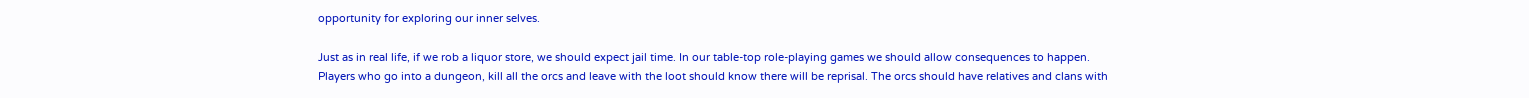opportunity for exploring our inner selves.

Just as in real life, if we rob a liquor store, we should expect jail time. In our table-top role-playing games we should allow consequences to happen. Players who go into a dungeon, kill all the orcs and leave with the loot should know there will be reprisal. The orcs should have relatives and clans with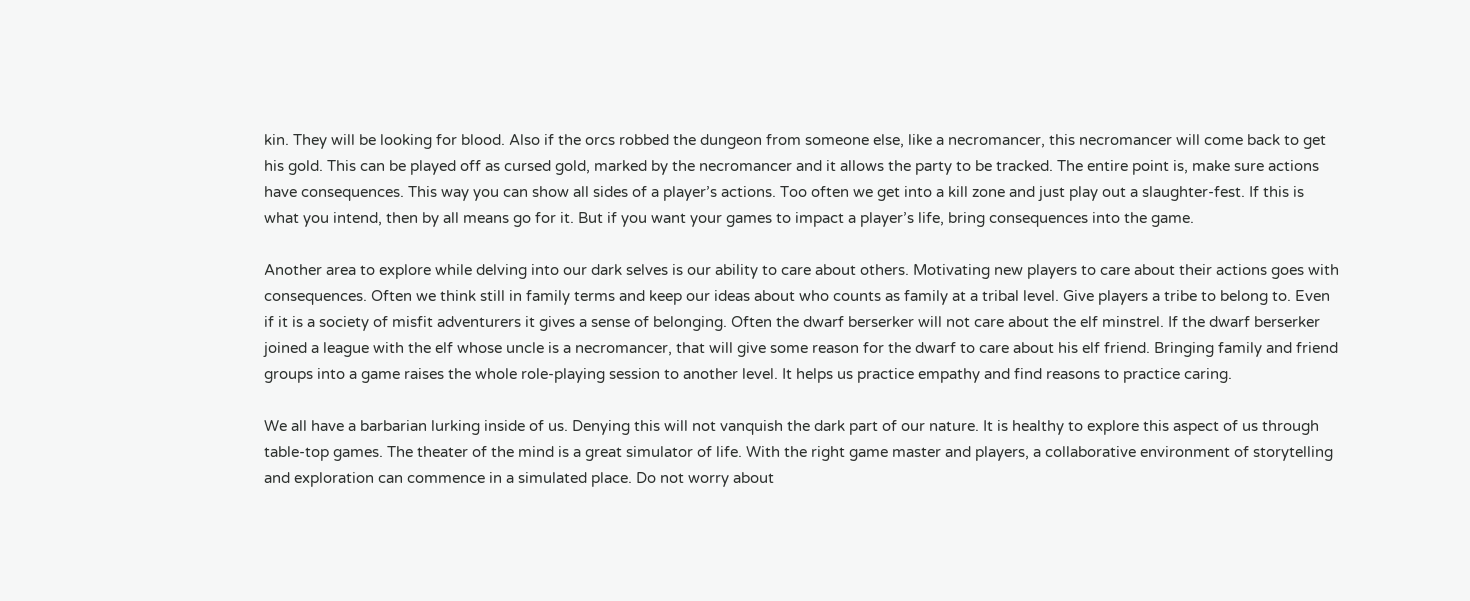kin. They will be looking for blood. Also if the orcs robbed the dungeon from someone else, like a necromancer, this necromancer will come back to get his gold. This can be played off as cursed gold, marked by the necromancer and it allows the party to be tracked. The entire point is, make sure actions have consequences. This way you can show all sides of a player’s actions. Too often we get into a kill zone and just play out a slaughter-fest. If this is what you intend, then by all means go for it. But if you want your games to impact a player’s life, bring consequences into the game.

Another area to explore while delving into our dark selves is our ability to care about others. Motivating new players to care about their actions goes with consequences. Often we think still in family terms and keep our ideas about who counts as family at a tribal level. Give players a tribe to belong to. Even if it is a society of misfit adventurers it gives a sense of belonging. Often the dwarf berserker will not care about the elf minstrel. If the dwarf berserker joined a league with the elf whose uncle is a necromancer, that will give some reason for the dwarf to care about his elf friend. Bringing family and friend groups into a game raises the whole role-playing session to another level. It helps us practice empathy and find reasons to practice caring.

We all have a barbarian lurking inside of us. Denying this will not vanquish the dark part of our nature. It is healthy to explore this aspect of us through table-top games. The theater of the mind is a great simulator of life. With the right game master and players, a collaborative environment of storytelling and exploration can commence in a simulated place. Do not worry about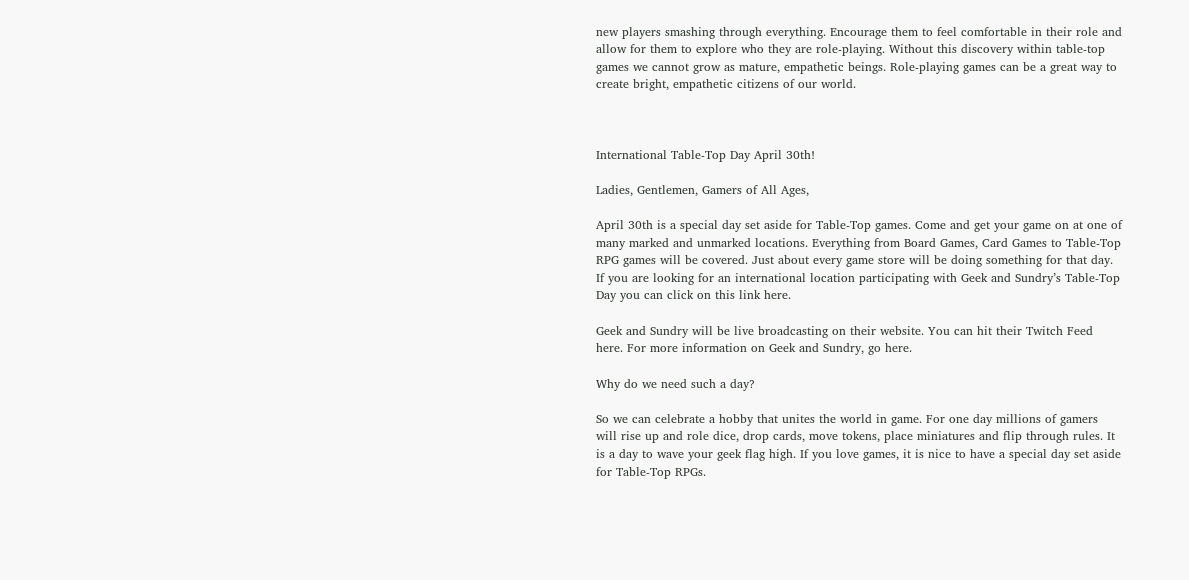new players smashing through everything. Encourage them to feel comfortable in their role and allow for them to explore who they are role-playing. Without this discovery within table-top games we cannot grow as mature, empathetic beings. Role-playing games can be a great way to create bright, empathetic citizens of our world.



International Table-Top Day April 30th!

Ladies, Gentlemen, Gamers of All Ages,

April 30th is a special day set aside for Table-Top games. Come and get your game on at one of many marked and unmarked locations. Everything from Board Games, Card Games to Table-Top RPG games will be covered. Just about every game store will be doing something for that day. If you are looking for an international location participating with Geek and Sundry’s Table-Top Day you can click on this link here.

Geek and Sundry will be live broadcasting on their website. You can hit their Twitch Feed here. For more information on Geek and Sundry, go here.

Why do we need such a day?

So we can celebrate a hobby that unites the world in game. For one day millions of gamers will rise up and role dice, drop cards, move tokens, place miniatures and flip through rules. It is a day to wave your geek flag high. If you love games, it is nice to have a special day set aside for Table-Top RPGs.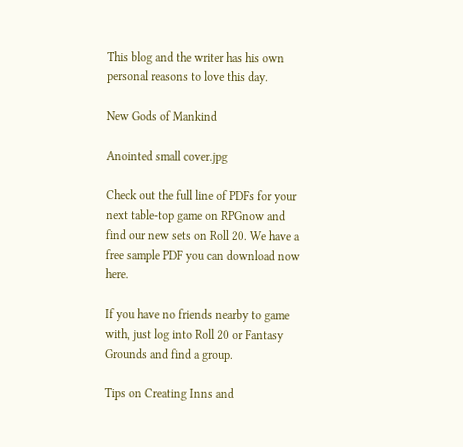This blog and the writer has his own personal reasons to love this day.

New Gods of Mankind

Anointed small cover.jpg

Check out the full line of PDFs for your next table-top game on RPGnow and find our new sets on Roll 20. We have a free sample PDF you can download now here.

If you have no friends nearby to game with, just log into Roll 20 or Fantasy Grounds and find a group.

Tips on Creating Inns and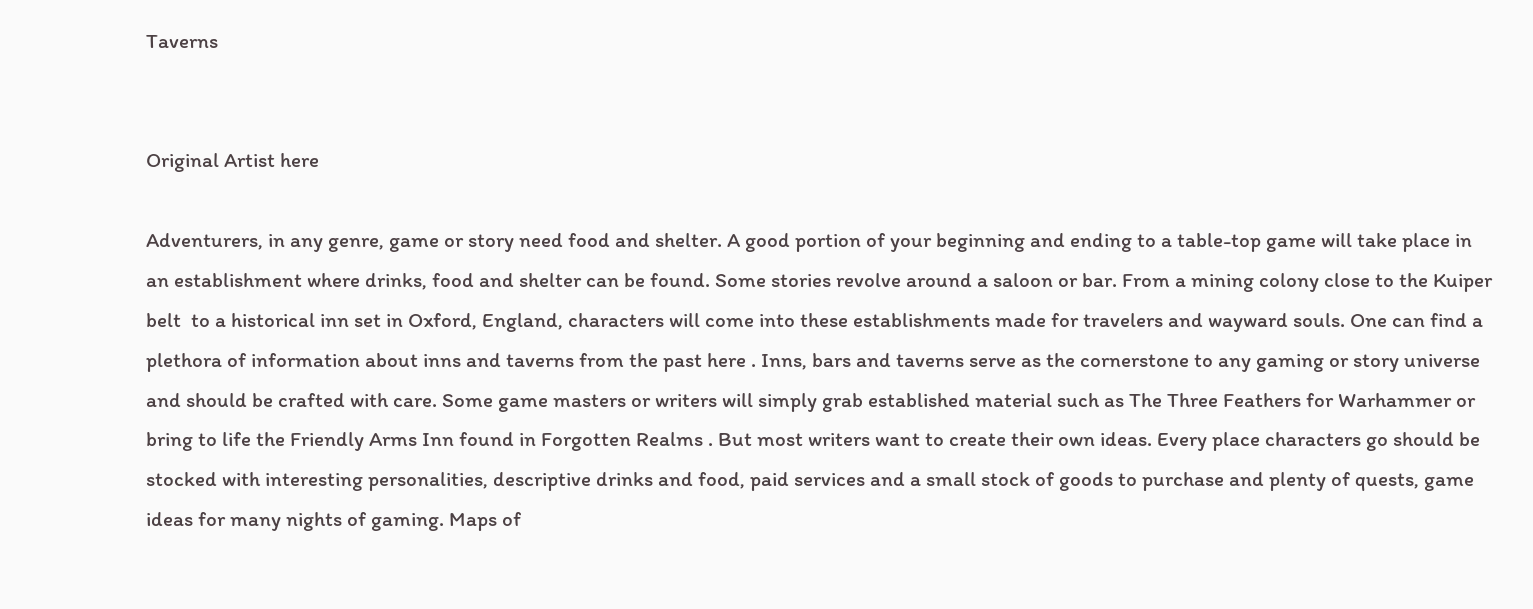Taverns


Original Artist here

Adventurers, in any genre, game or story need food and shelter. A good portion of your beginning and ending to a table-top game will take place in an establishment where drinks, food and shelter can be found. Some stories revolve around a saloon or bar. From a mining colony close to the Kuiper belt  to a historical inn set in Oxford, England, characters will come into these establishments made for travelers and wayward souls. One can find a plethora of information about inns and taverns from the past here . Inns, bars and taverns serve as the cornerstone to any gaming or story universe and should be crafted with care. Some game masters or writers will simply grab established material such as The Three Feathers for Warhammer or bring to life the Friendly Arms Inn found in Forgotten Realms . But most writers want to create their own ideas. Every place characters go should be stocked with interesting personalities, descriptive drinks and food, paid services and a small stock of goods to purchase and plenty of quests, game ideas for many nights of gaming. Maps of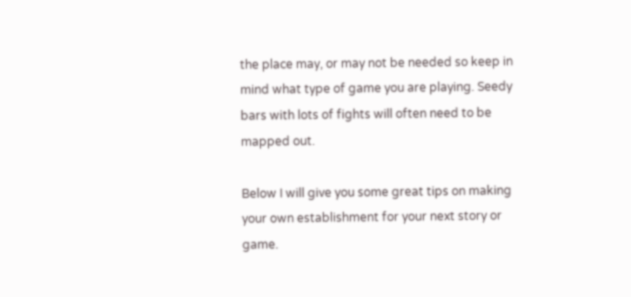the place may, or may not be needed so keep in mind what type of game you are playing. Seedy bars with lots of fights will often need to be mapped out.

Below I will give you some great tips on making your own establishment for your next story or game.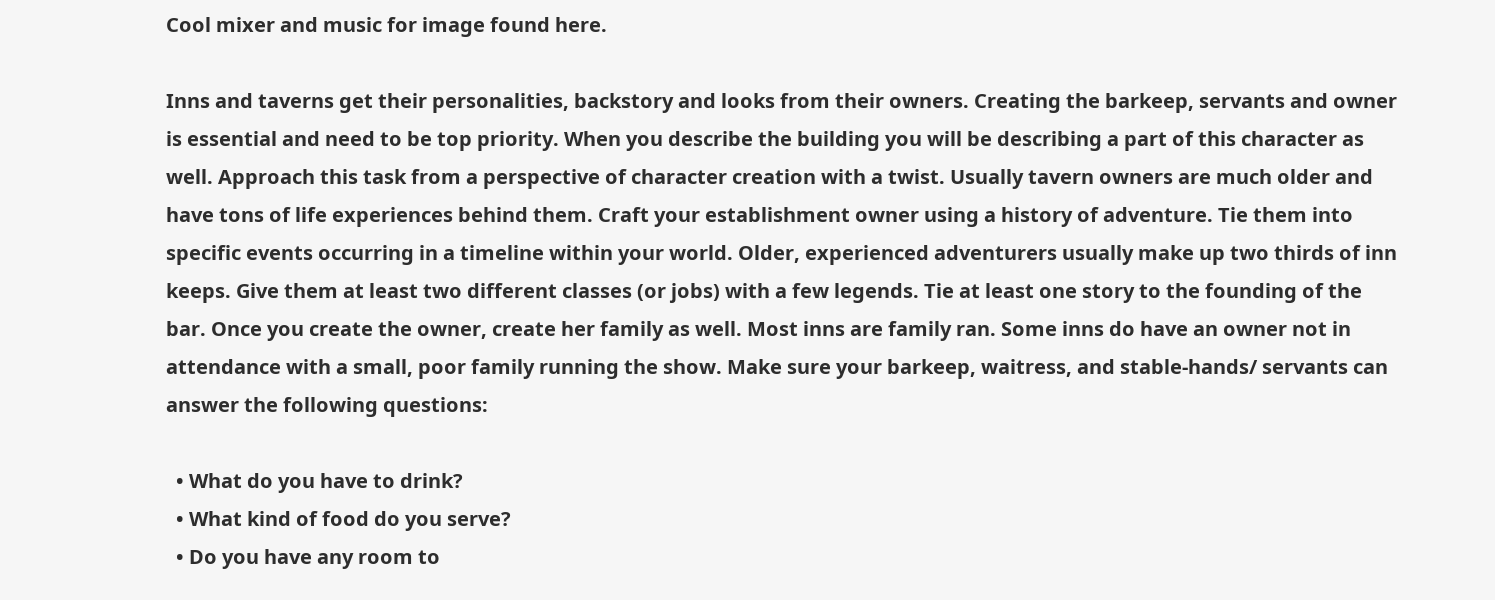Cool mixer and music for image found here.

Inns and taverns get their personalities, backstory and looks from their owners. Creating the barkeep, servants and owner is essential and need to be top priority. When you describe the building you will be describing a part of this character as well. Approach this task from a perspective of character creation with a twist. Usually tavern owners are much older and have tons of life experiences behind them. Craft your establishment owner using a history of adventure. Tie them into specific events occurring in a timeline within your world. Older, experienced adventurers usually make up two thirds of inn keeps. Give them at least two different classes (or jobs) with a few legends. Tie at least one story to the founding of the bar. Once you create the owner, create her family as well. Most inns are family ran. Some inns do have an owner not in attendance with a small, poor family running the show. Make sure your barkeep, waitress, and stable-hands/ servants can answer the following questions:

  • What do you have to drink?
  • What kind of food do you serve?
  • Do you have any room to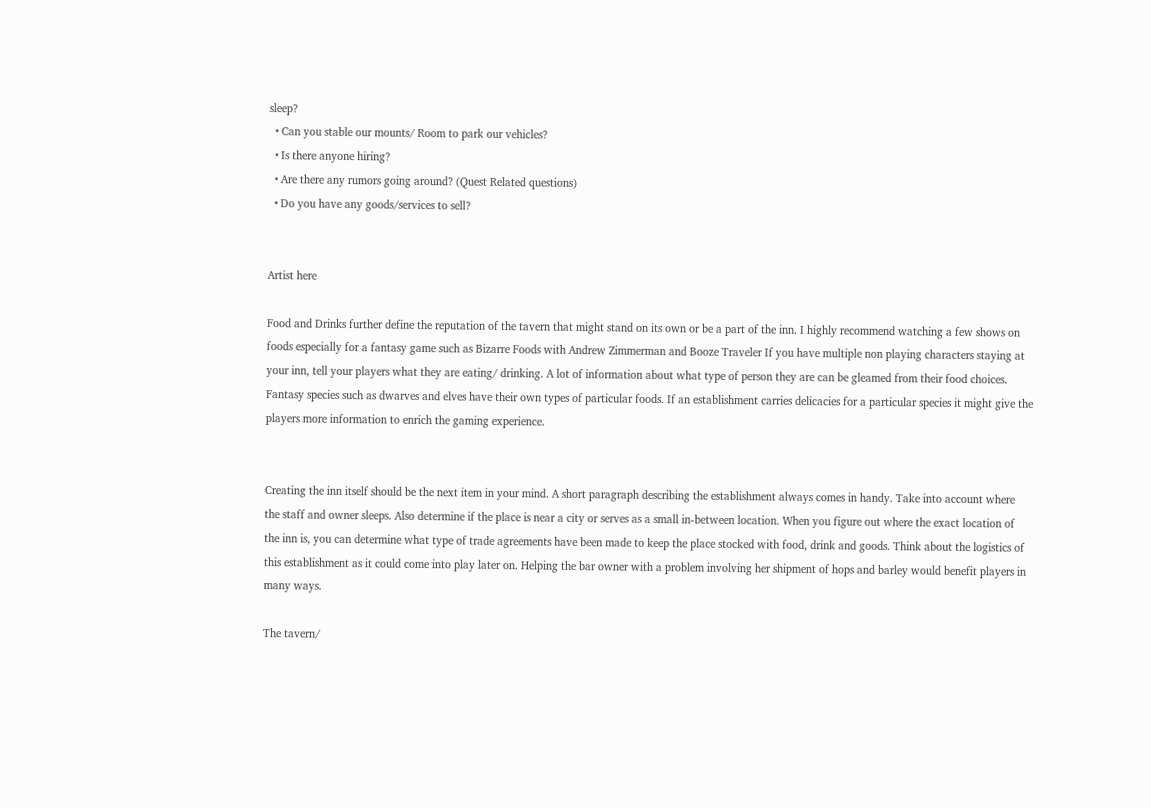sleep?
  • Can you stable our mounts/ Room to park our vehicles?
  • Is there anyone hiring?
  • Are there any rumors going around? (Quest Related questions)
  • Do you have any goods/services to sell?


Artist here

Food and Drinks further define the reputation of the tavern that might stand on its own or be a part of the inn. I highly recommend watching a few shows on foods especially for a fantasy game such as Bizarre Foods with Andrew Zimmerman and Booze Traveler If you have multiple non playing characters staying at your inn, tell your players what they are eating/ drinking. A lot of information about what type of person they are can be gleamed from their food choices. Fantasy species such as dwarves and elves have their own types of particular foods. If an establishment carries delicacies for a particular species it might give the players more information to enrich the gaming experience.


Creating the inn itself should be the next item in your mind. A short paragraph describing the establishment always comes in handy. Take into account where the staff and owner sleeps. Also determine if the place is near a city or serves as a small in-between location. When you figure out where the exact location of the inn is, you can determine what type of trade agreements have been made to keep the place stocked with food, drink and goods. Think about the logistics of this establishment as it could come into play later on. Helping the bar owner with a problem involving her shipment of hops and barley would benefit players in many ways.

The tavern/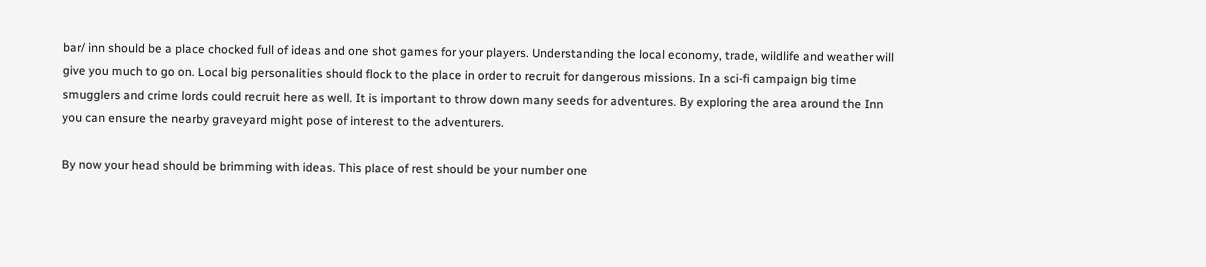bar/ inn should be a place chocked full of ideas and one shot games for your players. Understanding the local economy, trade, wildlife and weather will give you much to go on. Local big personalities should flock to the place in order to recruit for dangerous missions. In a sci-fi campaign big time smugglers and crime lords could recruit here as well. It is important to throw down many seeds for adventures. By exploring the area around the Inn you can ensure the nearby graveyard might pose of interest to the adventurers.

By now your head should be brimming with ideas. This place of rest should be your number one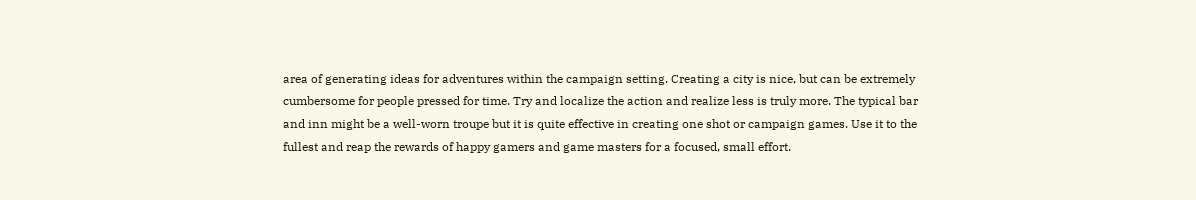area of generating ideas for adventures within the campaign setting. Creating a city is nice, but can be extremely cumbersome for people pressed for time. Try and localize the action and realize less is truly more. The typical bar and inn might be a well-worn troupe but it is quite effective in creating one shot or campaign games. Use it to the fullest and reap the rewards of happy gamers and game masters for a focused, small effort.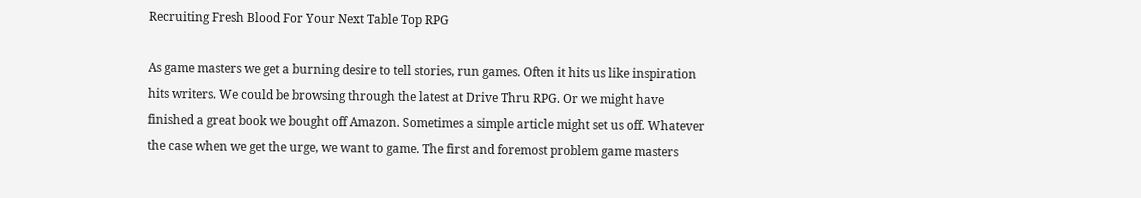Recruiting Fresh Blood For Your Next Table Top RPG

As game masters we get a burning desire to tell stories, run games. Often it hits us like inspiration hits writers. We could be browsing through the latest at Drive Thru RPG. Or we might have finished a great book we bought off Amazon. Sometimes a simple article might set us off. Whatever the case when we get the urge, we want to game. The first and foremost problem game masters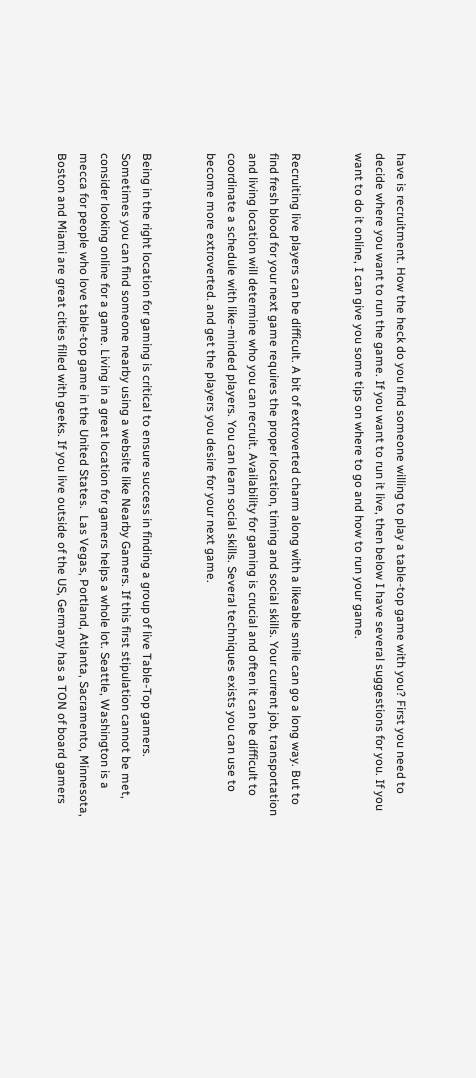have is recruitment. How the heck do you find someone willing to play a table-top game with you? First you need to decide where you want to run the game. If you want to run it live, then below I have several suggestions for you. If you want to do it online, I can give you some tips on where to go and how to run your game.


Recruiting live players can be difficult. A bit of extroverted charm along with a likeable smile can go a long way. But to find fresh blood for your next game requires the proper location, timing and social skills. Your current job, transportation and living location will determine who you can recruit. Availability for gaming is crucial and often it can be difficult to coordinate a schedule with like-minded players. You can learn social skills. Several techniques exists you can use to become more extroverted. and get the players you desire for your next game.


Being in the right location for gaming is critical to ensure success in finding a group of live Table-Top gamers. Sometimes you can find someone nearby using a website like Nearby Gamers. If this first stipulation cannot be met, consider looking online for a game. Living in a great location for gamers helps a whole lot. Seattle, Washington is a mecca for people who love table-top game in the United States.  Las Vegas, Portland, Atlanta, Sacramento, Minnesota, Boston and Miami are great cities filled with geeks. If you live outside of the US, Germany has a TON of board gamers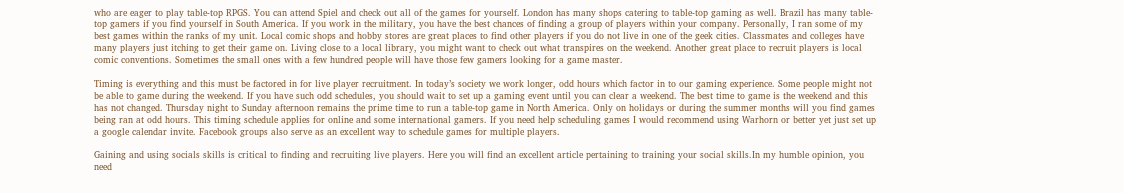who are eager to play table-top RPGS. You can attend Spiel and check out all of the games for yourself. London has many shops catering to table-top gaming as well. Brazil has many table-top gamers if you find yourself in South America. If you work in the military, you have the best chances of finding a group of players within your company. Personally, I ran some of my best games within the ranks of my unit. Local comic shops and hobby stores are great places to find other players if you do not live in one of the geek cities. Classmates and colleges have many players just itching to get their game on. Living close to a local library, you might want to check out what transpires on the weekend. Another great place to recruit players is local comic conventions. Sometimes the small ones with a few hundred people will have those few gamers looking for a game master.

Timing is everything and this must be factored in for live player recruitment. In today’s society we work longer, odd hours which factor in to our gaming experience. Some people might not be able to game during the weekend. If you have such odd schedules, you should wait to set up a gaming event until you can clear a weekend. The best time to game is the weekend and this has not changed. Thursday night to Sunday afternoon remains the prime time to run a table-top game in North America. Only on holidays or during the summer months will you find games being ran at odd hours. This timing schedule applies for online and some international gamers. If you need help scheduling games I would recommend using Warhorn or better yet just set up a google calendar invite. Facebook groups also serve as an excellent way to schedule games for multiple players.

Gaining and using socials skills is critical to finding and recruiting live players. Here you will find an excellent article pertaining to training your social skills.In my humble opinion, you need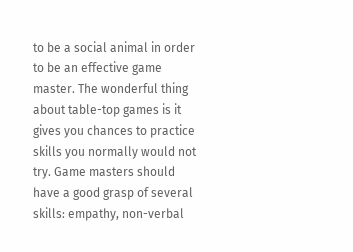to be a social animal in order to be an effective game master. The wonderful thing about table-top games is it gives you chances to practice skills you normally would not try. Game masters should have a good grasp of several skills: empathy, non-verbal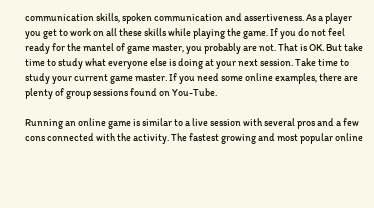communication skills, spoken communication and assertiveness. As a player you get to work on all these skills while playing the game. If you do not feel ready for the mantel of game master, you probably are not. That is OK. But take time to study what everyone else is doing at your next session. Take time to study your current game master. If you need some online examples, there are plenty of group sessions found on You-Tube.

Running an online game is similar to a live session with several pros and a few cons connected with the activity. The fastest growing and most popular online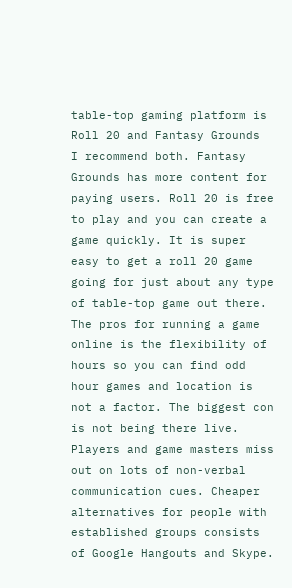table-top gaming platform is Roll 20 and Fantasy Grounds  I recommend both. Fantasy Grounds has more content for paying users. Roll 20 is free to play and you can create a game quickly. It is super easy to get a roll 20 game going for just about any type of table-top game out there. The pros for running a game online is the flexibility of hours so you can find odd hour games and location is not a factor. The biggest con is not being there live. Players and game masters miss out on lots of non-verbal communication cues. Cheaper alternatives for people with established groups consists of Google Hangouts and Skype.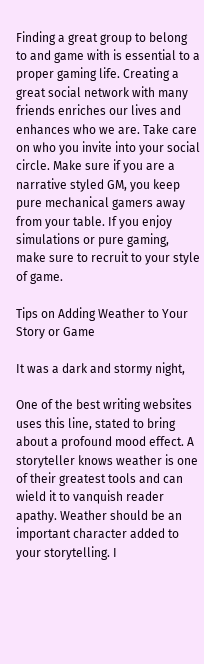Finding a great group to belong to and game with is essential to a proper gaming life. Creating a great social network with many friends enriches our lives and enhances who we are. Take care on who you invite into your social circle. Make sure if you are a narrative styled GM, you keep pure mechanical gamers away from your table. If you enjoy simulations or pure gaming, make sure to recruit to your style of game.

Tips on Adding Weather to Your Story or Game

It was a dark and stormy night,

One of the best writing websites uses this line, stated to bring about a profound mood effect. A storyteller knows weather is one of their greatest tools and can wield it to vanquish reader apathy. Weather should be an important character added to your storytelling. I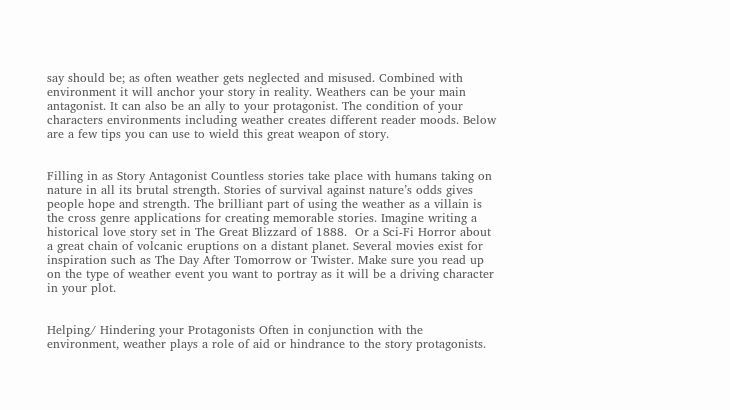say should be; as often weather gets neglected and misused. Combined with environment it will anchor your story in reality. Weathers can be your main antagonist. It can also be an ally to your protagonist. The condition of your characters environments including weather creates different reader moods. Below are a few tips you can use to wield this great weapon of story.


Filling in as Story Antagonist Countless stories take place with humans taking on nature in all its brutal strength. Stories of survival against nature’s odds gives people hope and strength. The brilliant part of using the weather as a villain is the cross genre applications for creating memorable stories. Imagine writing a historical love story set in The Great Blizzard of 1888.  Or a Sci-Fi Horror about a great chain of volcanic eruptions on a distant planet. Several movies exist for inspiration such as The Day After Tomorrow or Twister. Make sure you read up on the type of weather event you want to portray as it will be a driving character in your plot.


Helping/ Hindering your Protagonists Often in conjunction with the environment, weather plays a role of aid or hindrance to the story protagonists.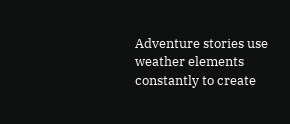Adventure stories use weather elements constantly to create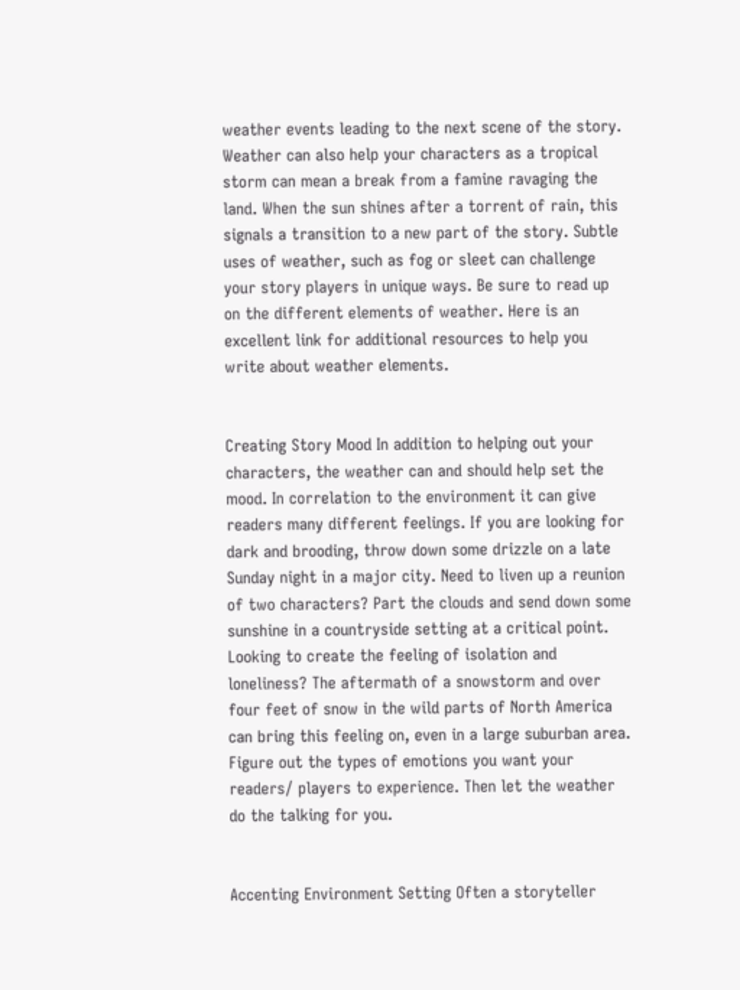weather events leading to the next scene of the story. Weather can also help your characters as a tropical storm can mean a break from a famine ravaging the land. When the sun shines after a torrent of rain, this signals a transition to a new part of the story. Subtle uses of weather, such as fog or sleet can challenge your story players in unique ways. Be sure to read up on the different elements of weather. Here is an excellent link for additional resources to help you write about weather elements.


Creating Story Mood In addition to helping out your characters, the weather can and should help set the mood. In correlation to the environment it can give readers many different feelings. If you are looking for dark and brooding, throw down some drizzle on a late Sunday night in a major city. Need to liven up a reunion of two characters? Part the clouds and send down some sunshine in a countryside setting at a critical point. Looking to create the feeling of isolation and loneliness? The aftermath of a snowstorm and over four feet of snow in the wild parts of North America can bring this feeling on, even in a large suburban area. Figure out the types of emotions you want your readers/ players to experience. Then let the weather do the talking for you.


Accenting Environment Setting Often a storyteller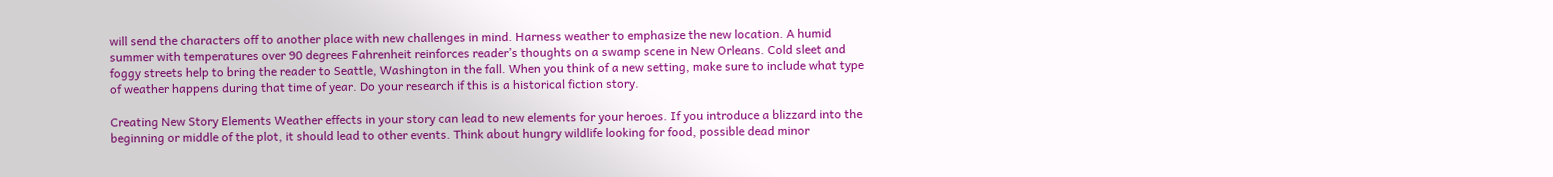will send the characters off to another place with new challenges in mind. Harness weather to emphasize the new location. A humid summer with temperatures over 90 degrees Fahrenheit reinforces reader’s thoughts on a swamp scene in New Orleans. Cold sleet and foggy streets help to bring the reader to Seattle, Washington in the fall. When you think of a new setting, make sure to include what type of weather happens during that time of year. Do your research if this is a historical fiction story.

Creating New Story Elements Weather effects in your story can lead to new elements for your heroes. If you introduce a blizzard into the beginning or middle of the plot, it should lead to other events. Think about hungry wildlife looking for food, possible dead minor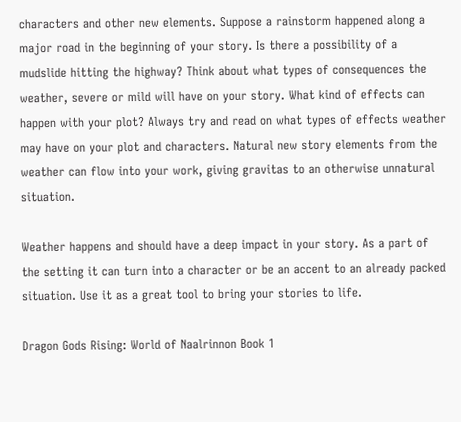characters and other new elements. Suppose a rainstorm happened along a major road in the beginning of your story. Is there a possibility of a mudslide hitting the highway? Think about what types of consequences the weather, severe or mild will have on your story. What kind of effects can happen with your plot? Always try and read on what types of effects weather may have on your plot and characters. Natural new story elements from the weather can flow into your work, giving gravitas to an otherwise unnatural situation.

Weather happens and should have a deep impact in your story. As a part of the setting it can turn into a character or be an accent to an already packed situation. Use it as a great tool to bring your stories to life.

Dragon Gods Rising: World of Naalrinnon Book 1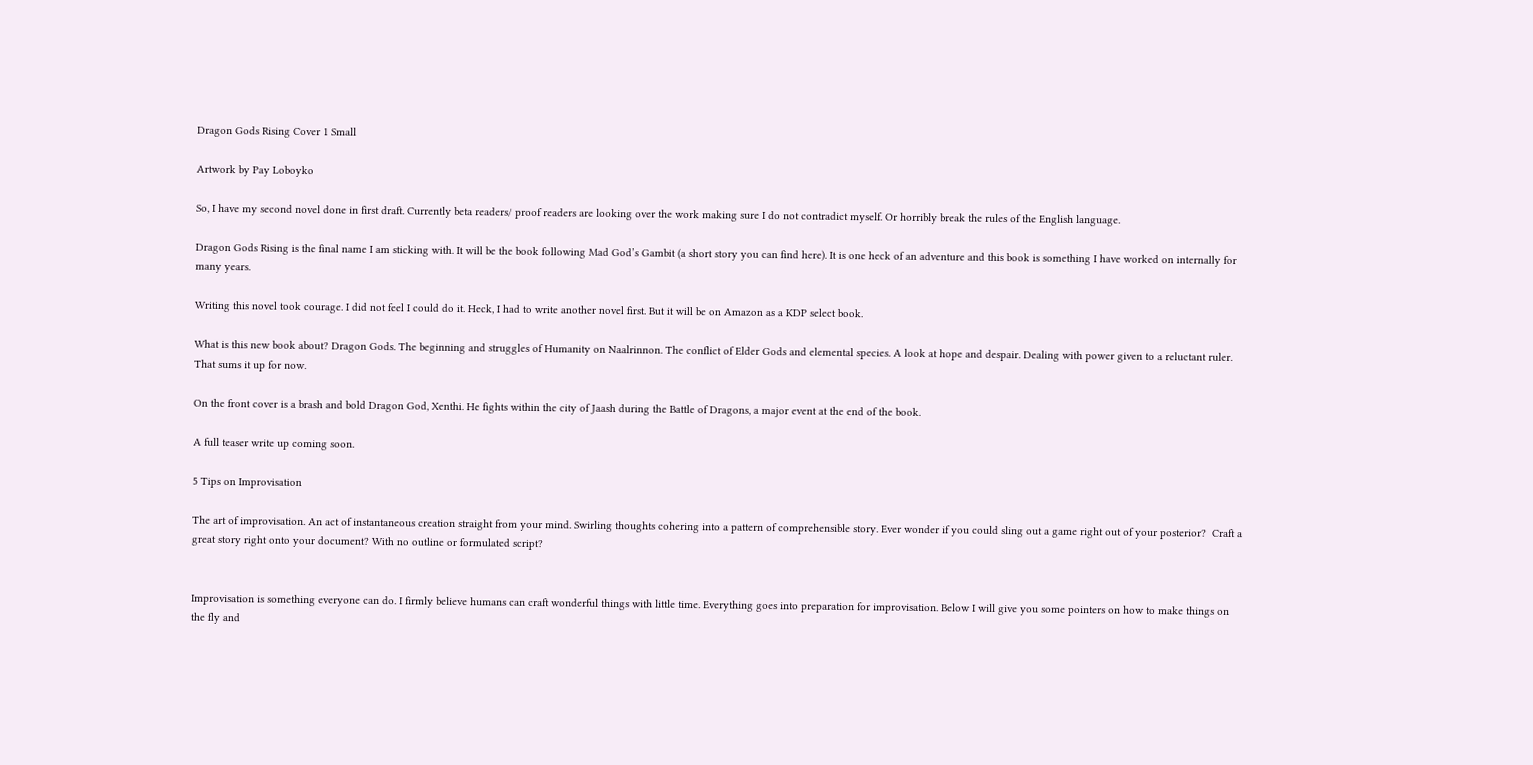Dragon Gods Rising Cover 1 Small

Artwork by Pay Loboyko

So, I have my second novel done in first draft. Currently beta readers/ proof readers are looking over the work making sure I do not contradict myself. Or horribly break the rules of the English language.

Dragon Gods Rising is the final name I am sticking with. It will be the book following Mad God’s Gambit (a short story you can find here). It is one heck of an adventure and this book is something I have worked on internally for many years.

Writing this novel took courage. I did not feel I could do it. Heck, I had to write another novel first. But it will be on Amazon as a KDP select book.

What is this new book about? Dragon Gods. The beginning and struggles of Humanity on Naalrinnon. The conflict of Elder Gods and elemental species. A look at hope and despair. Dealing with power given to a reluctant ruler. That sums it up for now.

On the front cover is a brash and bold Dragon God, Xenthi. He fights within the city of Jaash during the Battle of Dragons, a major event at the end of the book.

A full teaser write up coming soon.

5 Tips on Improvisation

The art of improvisation. An act of instantaneous creation straight from your mind. Swirling thoughts cohering into a pattern of comprehensible story. Ever wonder if you could sling out a game right out of your posterior?  Craft a great story right onto your document? With no outline or formulated script?


Improvisation is something everyone can do. I firmly believe humans can craft wonderful things with little time. Everything goes into preparation for improvisation. Below I will give you some pointers on how to make things on the fly and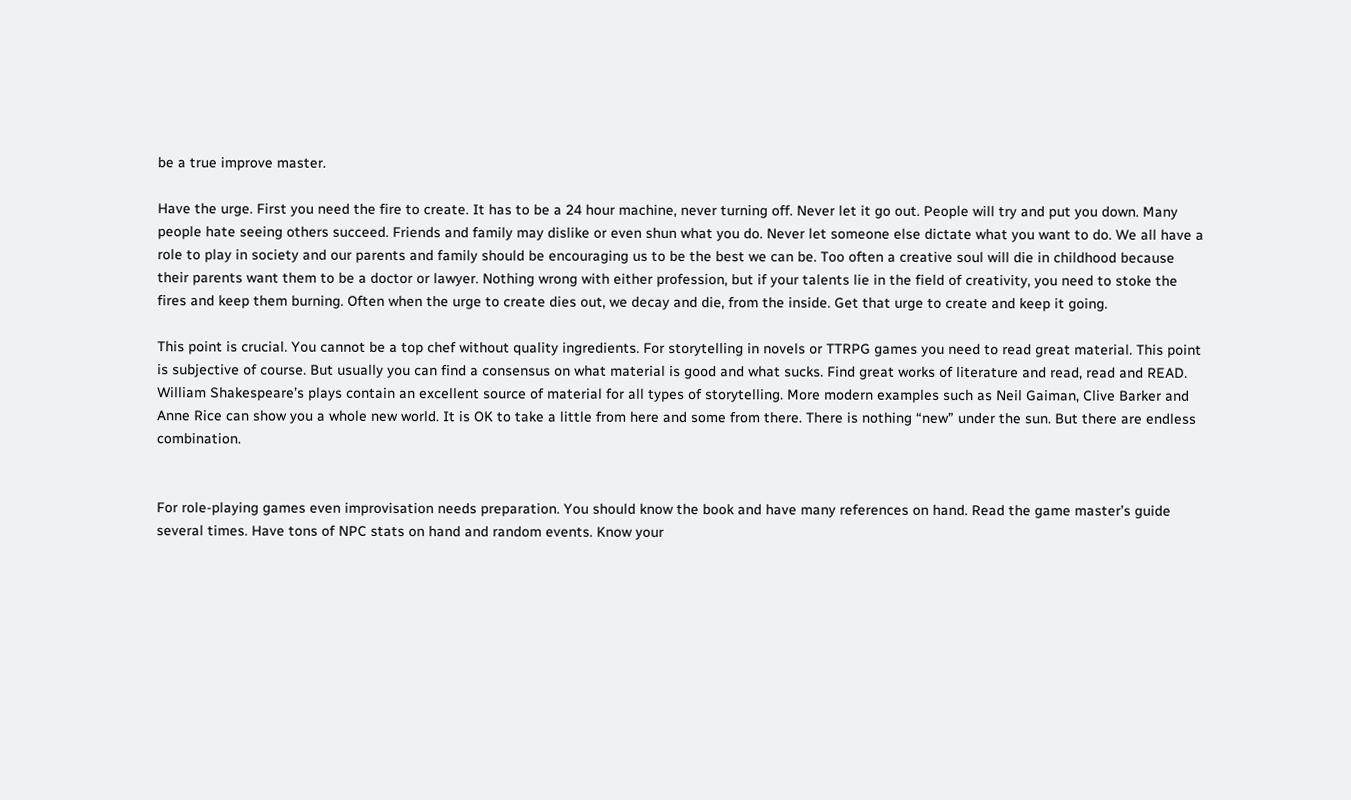be a true improve master.

Have the urge. First you need the fire to create. It has to be a 24 hour machine, never turning off. Never let it go out. People will try and put you down. Many people hate seeing others succeed. Friends and family may dislike or even shun what you do. Never let someone else dictate what you want to do. We all have a role to play in society and our parents and family should be encouraging us to be the best we can be. Too often a creative soul will die in childhood because their parents want them to be a doctor or lawyer. Nothing wrong with either profession, but if your talents lie in the field of creativity, you need to stoke the fires and keep them burning. Often when the urge to create dies out, we decay and die, from the inside. Get that urge to create and keep it going.

This point is crucial. You cannot be a top chef without quality ingredients. For storytelling in novels or TTRPG games you need to read great material. This point is subjective of course. But usually you can find a consensus on what material is good and what sucks. Find great works of literature and read, read and READ. William Shakespeare’s plays contain an excellent source of material for all types of storytelling. More modern examples such as Neil Gaiman, Clive Barker and Anne Rice can show you a whole new world. It is OK to take a little from here and some from there. There is nothing “new” under the sun. But there are endless combination.


For role-playing games even improvisation needs preparation. You should know the book and have many references on hand. Read the game master’s guide several times. Have tons of NPC stats on hand and random events. Know your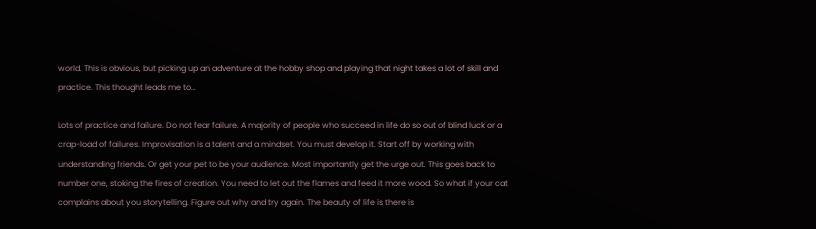world. This is obvious, but picking up an adventure at the hobby shop and playing that night takes a lot of skill and practice. This thought leads me to…

Lots of practice and failure. Do not fear failure. A majority of people who succeed in life do so out of blind luck or a crap-load of failures. Improvisation is a talent and a mindset. You must develop it. Start off by working with understanding friends. Or get your pet to be your audience. Most importantly get the urge out. This goes back to number one, stoking the fires of creation. You need to let out the flames and feed it more wood. So what if your cat complains about you storytelling. Figure out why and try again. The beauty of life is there is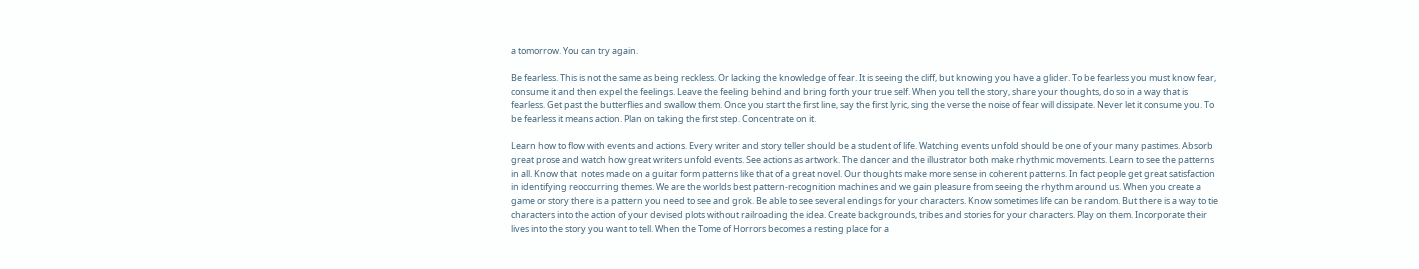a tomorrow. You can try again.

Be fearless. This is not the same as being reckless. Or lacking the knowledge of fear. It is seeing the cliff, but knowing you have a glider. To be fearless you must know fear, consume it and then expel the feelings. Leave the feeling behind and bring forth your true self. When you tell the story, share your thoughts, do so in a way that is fearless. Get past the butterflies and swallow them. Once you start the first line, say the first lyric, sing the verse the noise of fear will dissipate. Never let it consume you. To be fearless it means action. Plan on taking the first step. Concentrate on it.

Learn how to flow with events and actions. Every writer and story teller should be a student of life. Watching events unfold should be one of your many pastimes. Absorb great prose and watch how great writers unfold events. See actions as artwork. The dancer and the illustrator both make rhythmic movements. Learn to see the patterns in all. Know that  notes made on a guitar form patterns like that of a great novel. Our thoughts make more sense in coherent patterns. In fact people get great satisfaction in identifying reoccurring themes. We are the worlds best pattern-recognition machines and we gain pleasure from seeing the rhythm around us. When you create a game or story there is a pattern you need to see and grok. Be able to see several endings for your characters. Know sometimes life can be random. But there is a way to tie characters into the action of your devised plots without railroading the idea. Create backgrounds, tribes and stories for your characters. Play on them. Incorporate their lives into the story you want to tell. When the Tome of Horrors becomes a resting place for a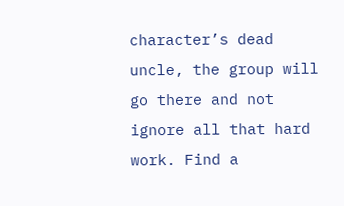character’s dead uncle, the group will go there and not ignore all that hard work. Find a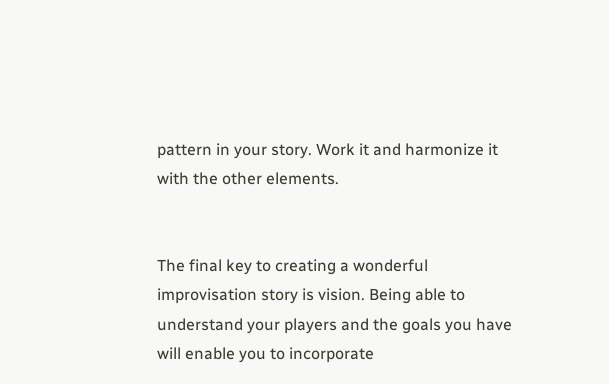pattern in your story. Work it and harmonize it with the other elements.


The final key to creating a wonderful improvisation story is vision. Being able to understand your players and the goals you have will enable you to incorporate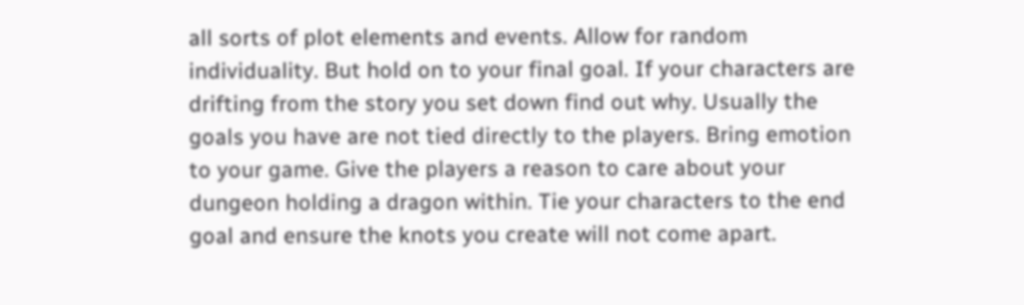all sorts of plot elements and events. Allow for random individuality. But hold on to your final goal. If your characters are drifting from the story you set down find out why. Usually the goals you have are not tied directly to the players. Bring emotion to your game. Give the players a reason to care about your dungeon holding a dragon within. Tie your characters to the end goal and ensure the knots you create will not come apart.